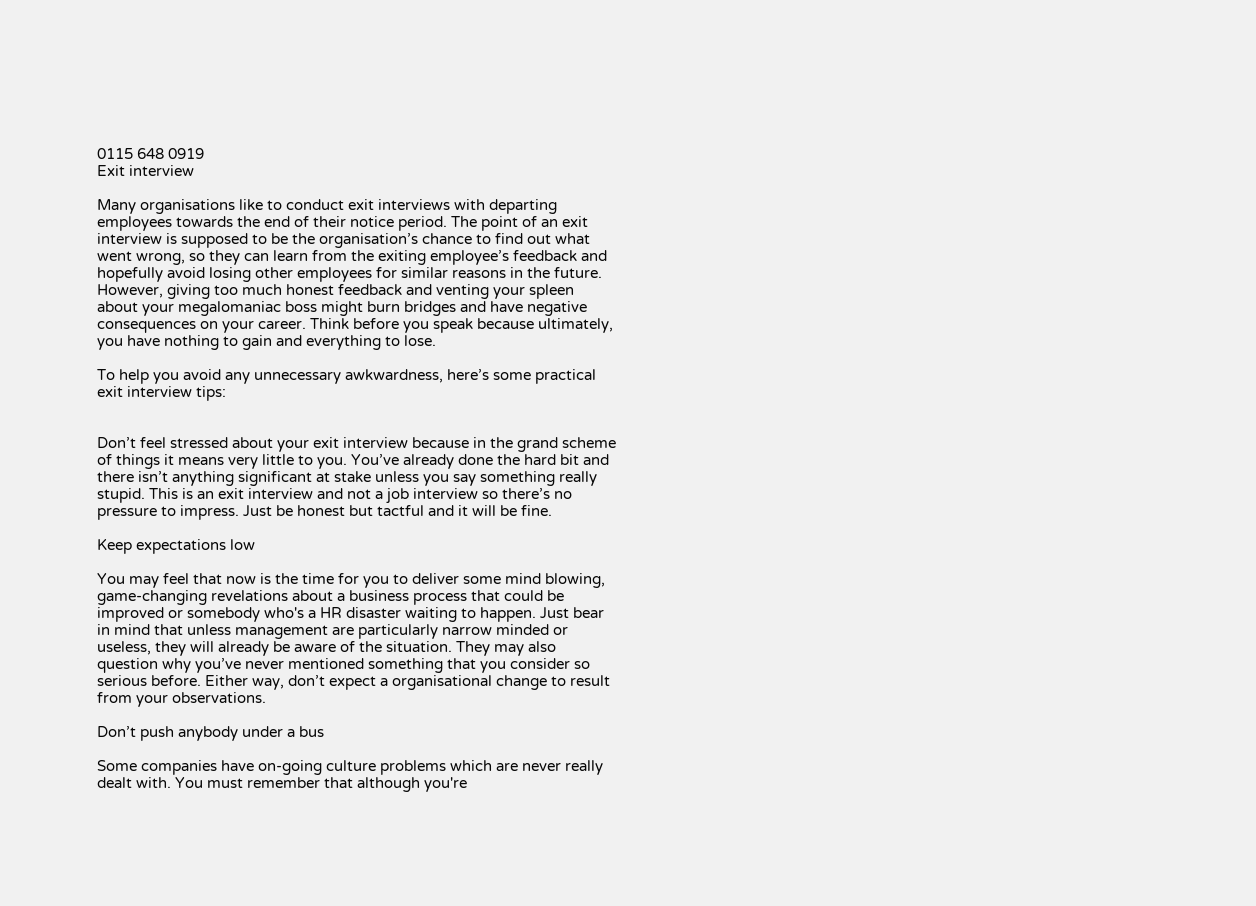0115 648 0919
Exit interview

Many organisations like to conduct exit interviews with departing employees towards the end of their notice period. The point of an exit interview is supposed to be the organisation’s chance to find out what went wrong, so they can learn from the exiting employee’s feedback and hopefully avoid losing other employees for similar reasons in the future. However, giving too much honest feedback and venting your spleen about your megalomaniac boss might burn bridges and have negative consequences on your career. Think before you speak because ultimately, you have nothing to gain and everything to lose.

To help you avoid any unnecessary awkwardness, here’s some practical exit interview tips:


Don’t feel stressed about your exit interview because in the grand scheme of things it means very little to you. You’ve already done the hard bit and there isn’t anything significant at stake unless you say something really stupid. This is an exit interview and not a job interview so there’s no pressure to impress. Just be honest but tactful and it will be fine.

Keep expectations low

You may feel that now is the time for you to deliver some mind blowing, game-changing revelations about a business process that could be improved or somebody who's a HR disaster waiting to happen. Just bear in mind that unless management are particularly narrow minded or useless, they will already be aware of the situation. They may also question why you’ve never mentioned something that you consider so serious before. Either way, don’t expect a organisational change to result from your observations.

Don’t push anybody under a bus

Some companies have on-going culture problems which are never really dealt with. You must remember that although you're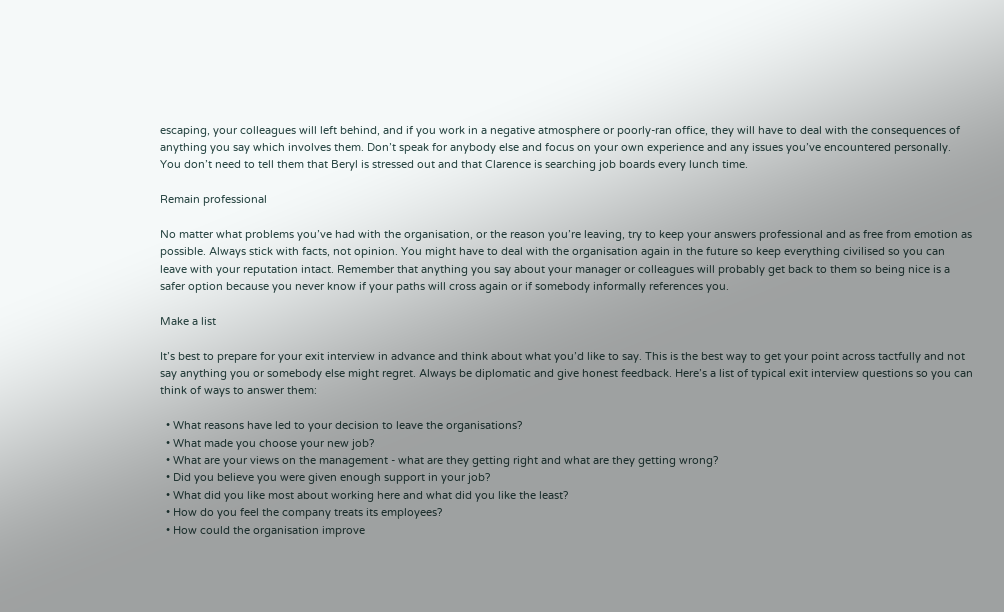escaping, your colleagues will left behind, and if you work in a negative atmosphere or poorly-ran office, they will have to deal with the consequences of anything you say which involves them. Don’t speak for anybody else and focus on your own experience and any issues you’ve encountered personally. You don’t need to tell them that Beryl is stressed out and that Clarence is searching job boards every lunch time.

Remain professional

No matter what problems you’ve had with the organisation, or the reason you’re leaving, try to keep your answers professional and as free from emotion as possible. Always stick with facts, not opinion. You might have to deal with the organisation again in the future so keep everything civilised so you can leave with your reputation intact. Remember that anything you say about your manager or colleagues will probably get back to them so being nice is a safer option because you never know if your paths will cross again or if somebody informally references you.

Make a list

It’s best to prepare for your exit interview in advance and think about what you’d like to say. This is the best way to get your point across tactfully and not say anything you or somebody else might regret. Always be diplomatic and give honest feedback. Here’s a list of typical exit interview questions so you can think of ways to answer them:

  • What reasons have led to your decision to leave the organisations?
  • What made you choose your new job?
  • What are your views on the management - what are they getting right and what are they getting wrong?
  • Did you believe you were given enough support in your job?
  • What did you like most about working here and what did you like the least?
  • How do you feel the company treats its employees?
  • How could the organisation improve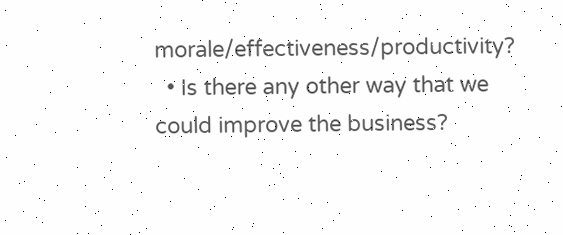morale/effectiveness/productivity?
  • Is there any other way that we could improve the business?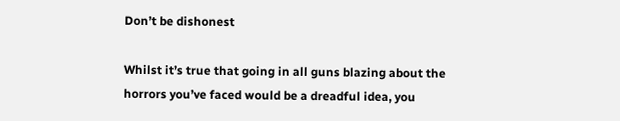Don’t be dishonest

Whilst it’s true that going in all guns blazing about the horrors you’ve faced would be a dreadful idea, you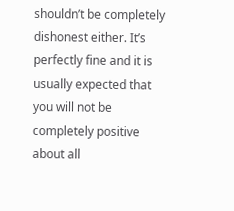shouldn’t be completely dishonest either. It’s perfectly fine and it is usually expected that you will not be completely positive about all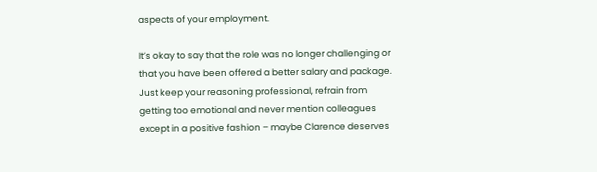aspects of your employment.

It’s okay to say that the role was no longer challenging or that you have been offered a better salary and package. Just keep your reasoning professional, refrain from getting too emotional and never mention colleagues except in a positive fashion – maybe Clarence deserves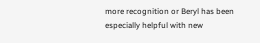more recognition or Beryl has been especially helpful with new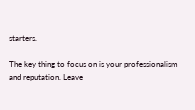starters.

The key thing to focus on is your professionalism and reputation. Leave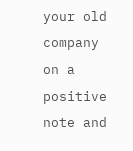your old company on a positive note and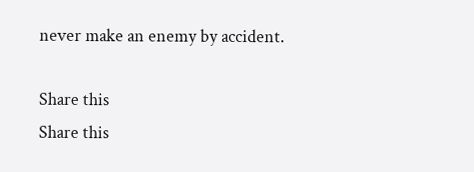never make an enemy by accident.

Share this
Share this